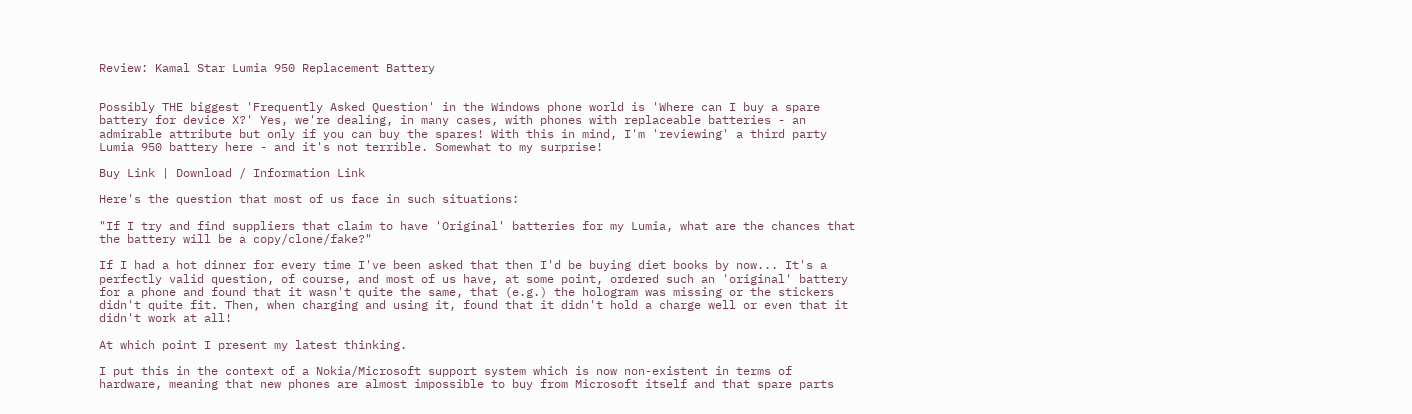Review: Kamal Star Lumia 950 Replacement Battery


Possibly THE biggest 'Frequently Asked Question' in the Windows phone world is 'Where can I buy a spare battery for device X?' Yes, we're dealing, in many cases, with phones with replaceable batteries - an admirable attribute but only if you can buy the spares! With this in mind, I'm 'reviewing' a third party Lumia 950 battery here - and it's not terrible. Somewhat to my surprise!

Buy Link | Download / Information Link

Here's the question that most of us face in such situations:

"If I try and find suppliers that claim to have 'Original' batteries for my Lumia, what are the chances that the battery will be a copy/clone/fake?"

If I had a hot dinner for every time I've been asked that then I'd be buying diet books by now... It's a perfectly valid question, of course, and most of us have, at some point, ordered such an 'original' battery for a phone and found that it wasn't quite the same, that (e.g.) the hologram was missing or the stickers didn't quite fit. Then, when charging and using it, found that it didn't hold a charge well or even that it didn't work at all!

At which point I present my latest thinking.

I put this in the context of a Nokia/Microsoft support system which is now non-existent in terms of hardware, meaning that new phones are almost impossible to buy from Microsoft itself and that spare parts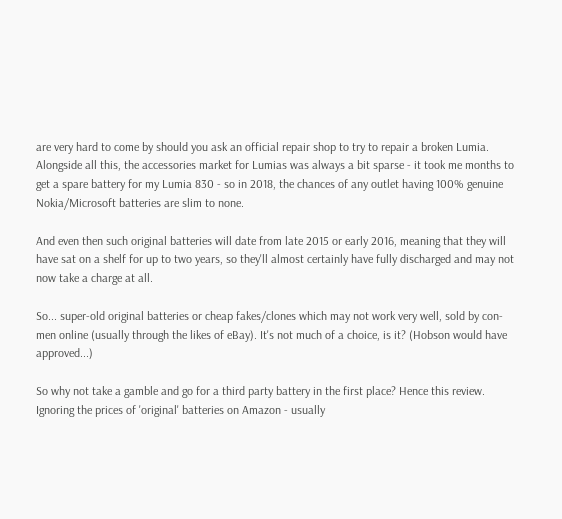are very hard to come by should you ask an official repair shop to try to repair a broken Lumia. Alongside all this, the accessories market for Lumias was always a bit sparse - it took me months to get a spare battery for my Lumia 830 - so in 2018, the chances of any outlet having 100% genuine Nokia/Microsoft batteries are slim to none.

And even then such original batteries will date from late 2015 or early 2016, meaning that they will have sat on a shelf for up to two years, so they'll almost certainly have fully discharged and may not now take a charge at all.

So... super-old original batteries or cheap fakes/clones which may not work very well, sold by con-men online (usually through the likes of eBay). It's not much of a choice, is it? (Hobson would have approved...)

So why not take a gamble and go for a third party battery in the first place? Hence this review. Ignoring the prices of 'original' batteries on Amazon - usually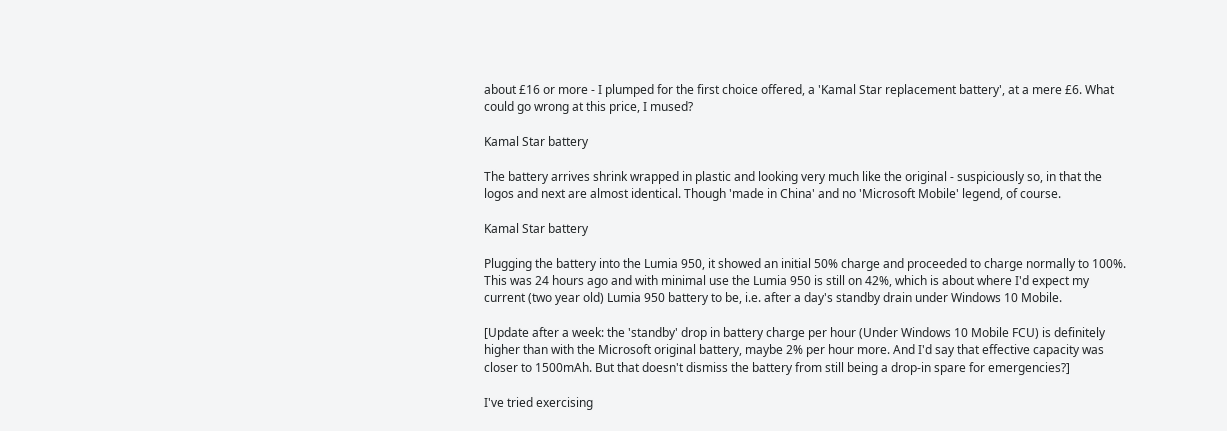about £16 or more - I plumped for the first choice offered, a 'Kamal Star replacement battery', at a mere £6. What could go wrong at this price, I mused?

Kamal Star battery

The battery arrives shrink wrapped in plastic and looking very much like the original - suspiciously so, in that the logos and next are almost identical. Though 'made in China' and no 'Microsoft Mobile' legend, of course.

Kamal Star battery

Plugging the battery into the Lumia 950, it showed an initial 50% charge and proceeded to charge normally to 100%. This was 24 hours ago and with minimal use the Lumia 950 is still on 42%, which is about where I'd expect my current (two year old) Lumia 950 battery to be, i.e. after a day's standby drain under Windows 10 Mobile.

[Update after a week: the 'standby' drop in battery charge per hour (Under Windows 10 Mobile FCU) is definitely higher than with the Microsoft original battery, maybe 2% per hour more. And I'd say that effective capacity was closer to 1500mAh. But that doesn't dismiss the battery from still being a drop-in spare for emergencies?]

I've tried exercising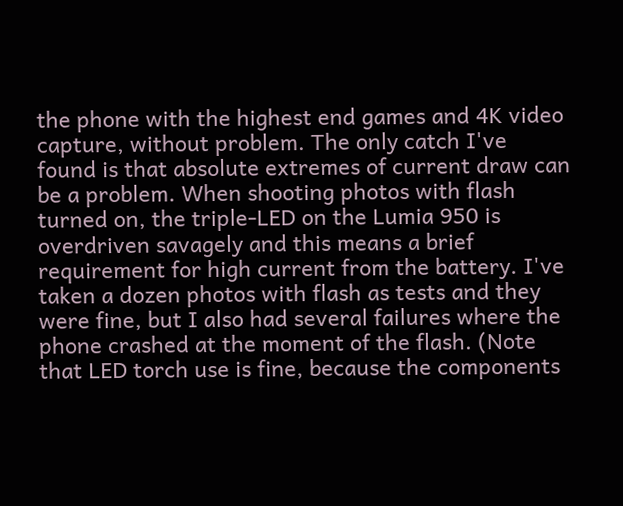the phone with the highest end games and 4K video capture, without problem. The only catch I've found is that absolute extremes of current draw can be a problem. When shooting photos with flash turned on, the triple-LED on the Lumia 950 is overdriven savagely and this means a brief requirement for high current from the battery. I've taken a dozen photos with flash as tests and they were fine, but I also had several failures where the phone crashed at the moment of the flash. (Note that LED torch use is fine, because the components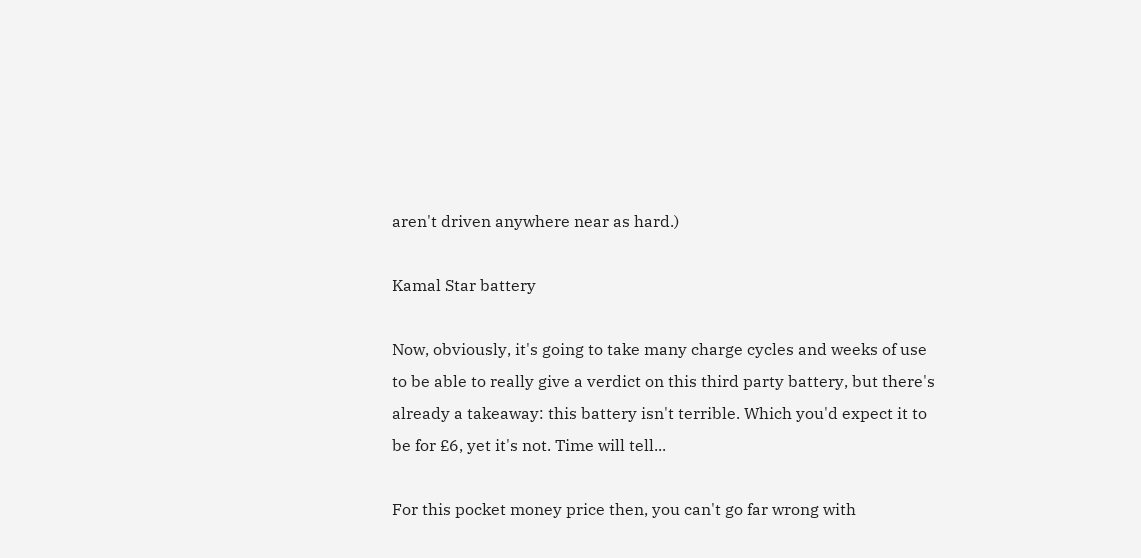aren't driven anywhere near as hard.)

Kamal Star battery

Now, obviously, it's going to take many charge cycles and weeks of use to be able to really give a verdict on this third party battery, but there's already a takeaway: this battery isn't terrible. Which you'd expect it to be for £6, yet it's not. Time will tell...

For this pocket money price then, you can't go far wrong with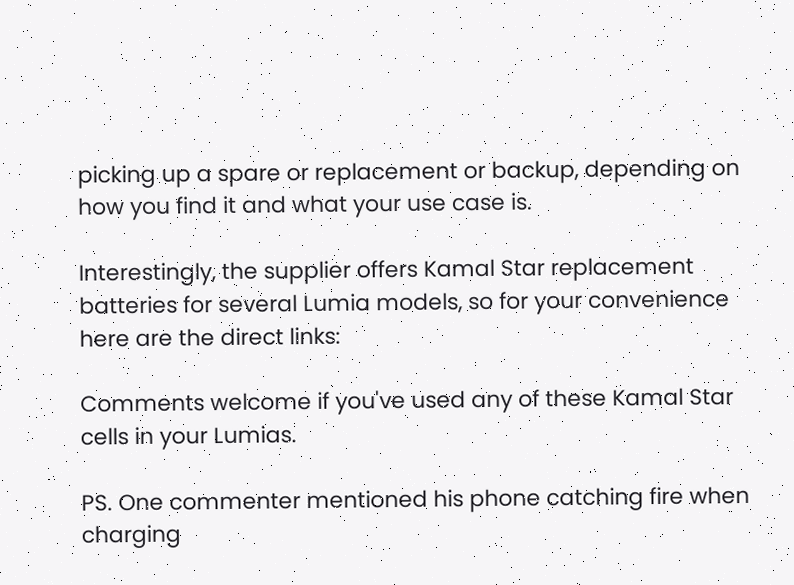picking up a spare or replacement or backup, depending on how you find it and what your use case is.

Interestingly, the supplier offers Kamal Star replacement batteries for several Lumia models, so for your convenience here are the direct links:

Comments welcome if you've used any of these Kamal Star cells in your Lumias.

PS. One commenter mentioned his phone catching fire when charging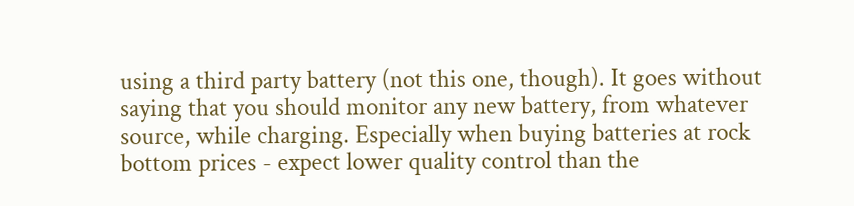using a third party battery (not this one, though). It goes without saying that you should monitor any new battery, from whatever source, while charging. Especially when buying batteries at rock bottom prices - expect lower quality control than the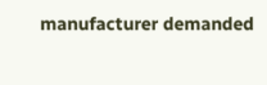manufacturer demanded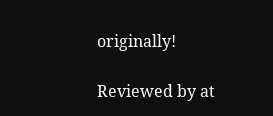originally!

Reviewed by at